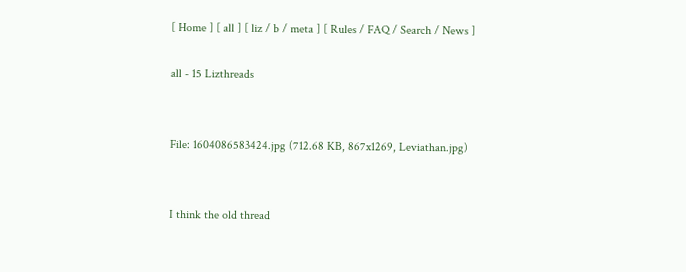[ Home ] [ all ] [ liz / b / meta ] [ Rules / FAQ / Search / News ]

all - 15 Lizthreads


File: 1604086583424.jpg (712.68 KB, 867x1269, Leviathan.jpg)


I think the old thread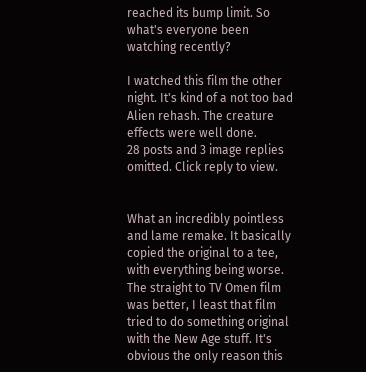reached its bump limit. So what's everyone been watching recently?

I watched this film the other night. It's kind of a not too bad Alien rehash. The creature effects were well done.
28 posts and 3 image replies omitted. Click reply to view.


What an incredibly pointless and lame remake. It basically copied the original to a tee, with everything being worse. The straight to TV Omen film was better, I least that film tried to do something original with the New Age stuff. It's obvious the only reason this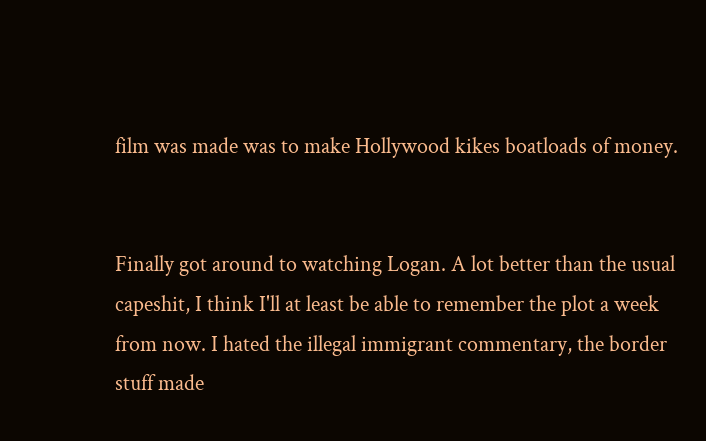film was made was to make Hollywood kikes boatloads of money.


Finally got around to watching Logan. A lot better than the usual capeshit, I think I'll at least be able to remember the plot a week from now. I hated the illegal immigrant commentary, the border stuff made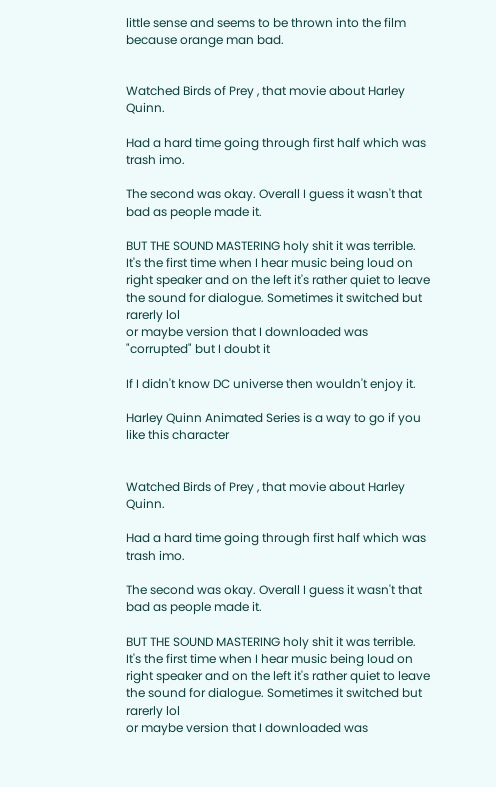little sense and seems to be thrown into the film because orange man bad.


Watched Birds of Prey , that movie about Harley Quinn.

Had a hard time going through first half which was trash imo.

The second was okay. Overall I guess it wasn't that bad as people made it.

BUT THE SOUND MASTERING holy shit it was terrible.
It's the first time when I hear music being loud on right speaker and on the left it's rather quiet to leave the sound for dialogue. Sometimes it switched but rarerly lol
or maybe version that I downloaded was "corrupted" but I doubt it

If I didn't know DC universe then wouldn't enjoy it.

Harley Quinn Animated Series is a way to go if you like this character


Watched Birds of Prey , that movie about Harley Quinn.

Had a hard time going through first half which was trash imo.

The second was okay. Overall I guess it wasn't that bad as people made it.

BUT THE SOUND MASTERING holy shit it was terrible.
It's the first time when I hear music being loud on right speaker and on the left it's rather quiet to leave the sound for dialogue. Sometimes it switched but rarerly lol
or maybe version that I downloaded was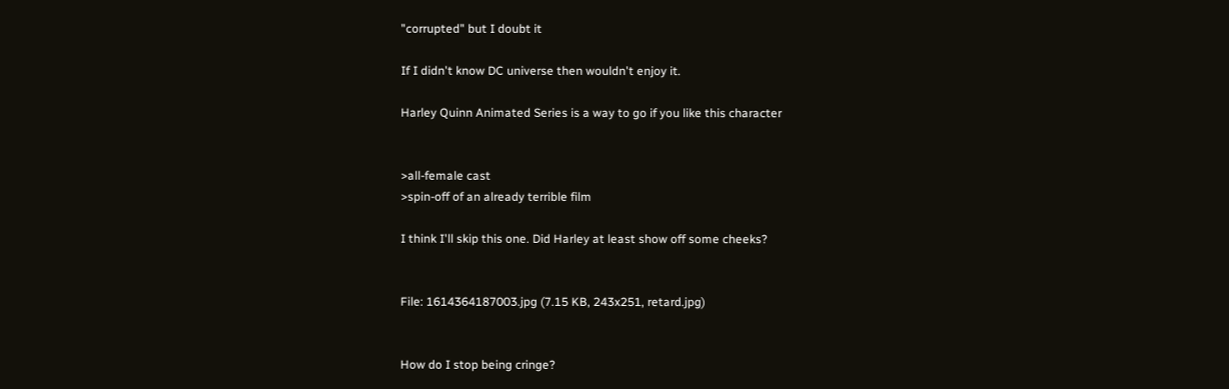"corrupted" but I doubt it

If I didn't know DC universe then wouldn't enjoy it.

Harley Quinn Animated Series is a way to go if you like this character


>all-female cast
>spin-off of an already terrible film

I think I'll skip this one. Did Harley at least show off some cheeks?


File: 1614364187003.jpg (7.15 KB, 243x251, retard.jpg)


How do I stop being cringe?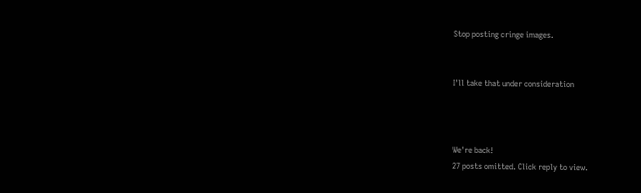Stop posting cringe images.


I'll take that under consideration



We're back!
27 posts omitted. Click reply to view.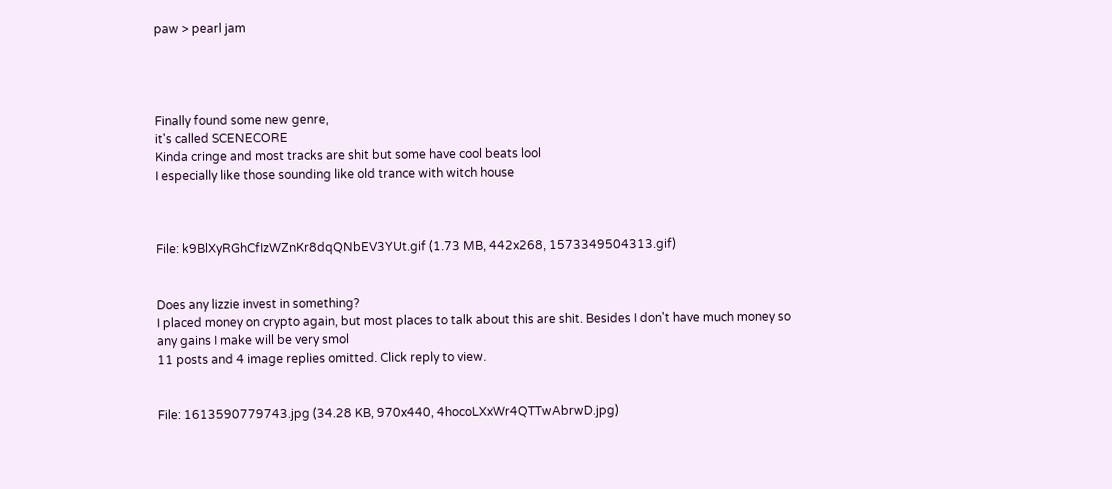paw > pearl jam




Finally found some new genre,
it's called SCENECORE
Kinda cringe and most tracks are shit but some have cool beats lool
I especially like those sounding like old trance with witch house



File: k9BlXyRGhCfIzWZnKr8dqQNbEV3YUt.gif (1.73 MB, 442x268, 1573349504313.gif)


Does any lizzie invest in something?
I placed money on crypto again, but most places to talk about this are shit. Besides I don't have much money so any gains I make will be very smol
11 posts and 4 image replies omitted. Click reply to view.


File: 1613590779743.jpg (34.28 KB, 970x440, 4hocoLXxWr4QTTwAbrwD.jpg)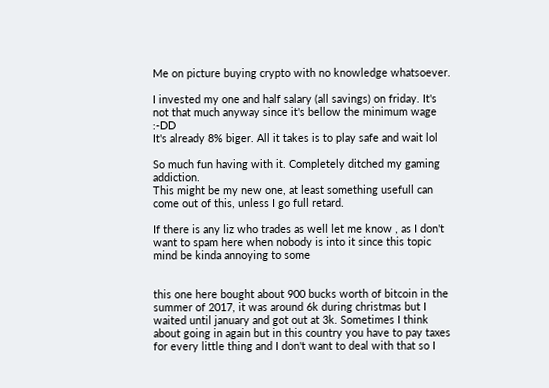Me on picture buying crypto with no knowledge whatsoever.

I invested my one and half salary (all savings) on friday. It's not that much anyway since it's bellow the minimum wage :-DD
It's already 8% biger. All it takes is to play safe and wait lol

So much fun having with it. Completely ditched my gaming addiction.
This might be my new one, at least something usefull can come out of this, unless I go full retard.

If there is any liz who trades as well let me know , as I don't want to spam here when nobody is into it since this topic mind be kinda annoying to some


this one here bought about 900 bucks worth of bitcoin in the summer of 2017, it was around 6k during christmas but I waited until january and got out at 3k. Sometimes I think about going in again but in this country you have to pay taxes for every little thing and I don't want to deal with that so I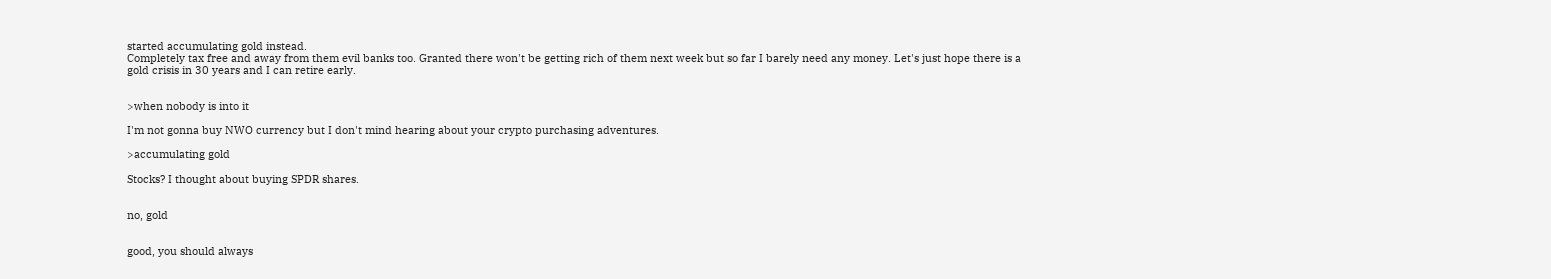started accumulating gold instead.
Completely tax free and away from them evil banks too. Granted there won't be getting rich of them next week but so far I barely need any money. Let's just hope there is a gold crisis in 30 years and I can retire early.


>when nobody is into it

I'm not gonna buy NWO currency but I don't mind hearing about your crypto purchasing adventures.

>accumulating gold

Stocks? I thought about buying SPDR shares.


no, gold


good, you should always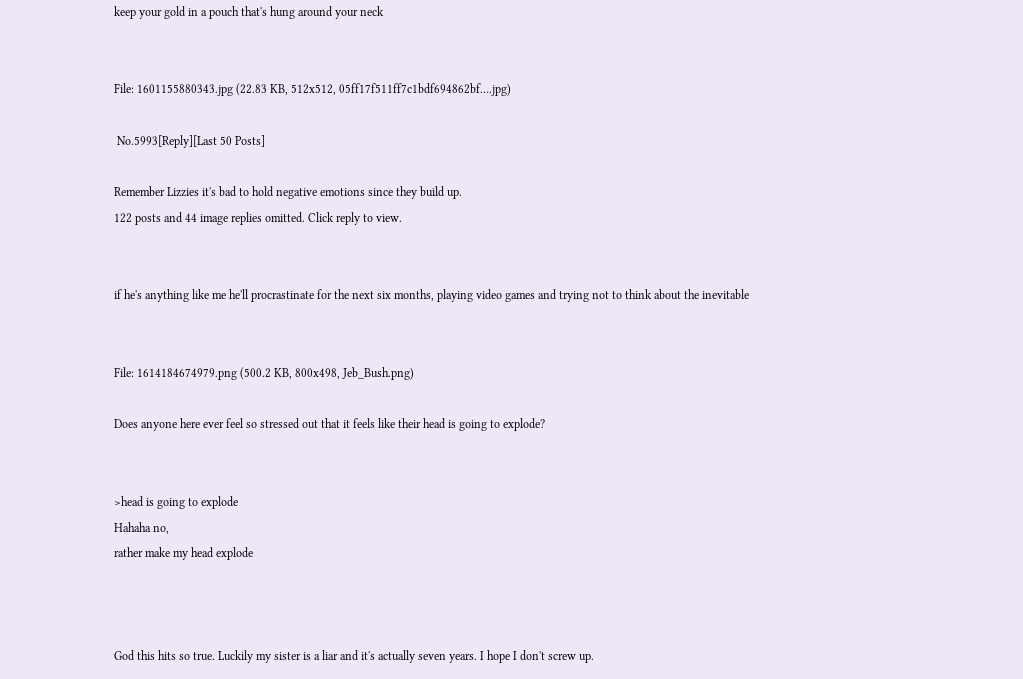keep your gold in a pouch that's hung around your neck


File: 1601155880343.jpg (22.83 KB, 512x512, 05ff17f511ff7c1bdf694862bf….jpg)

 No.5993[Reply][Last 50 Posts]

Remember Lizzies it's bad to hold negative emotions since they build up.
122 posts and 44 image replies omitted. Click reply to view.


if he's anything like me he'll procrastinate for the next six months, playing video games and trying not to think about the inevitable


File: 1614184674979.png (500.2 KB, 800x498, Jeb_Bush.png)

Does anyone here ever feel so stressed out that it feels like their head is going to explode?


>head is going to explode
Hahaha no,
rather make my head explode



God this hits so true. Luckily my sister is a liar and it's actually seven years. I hope I don't screw up.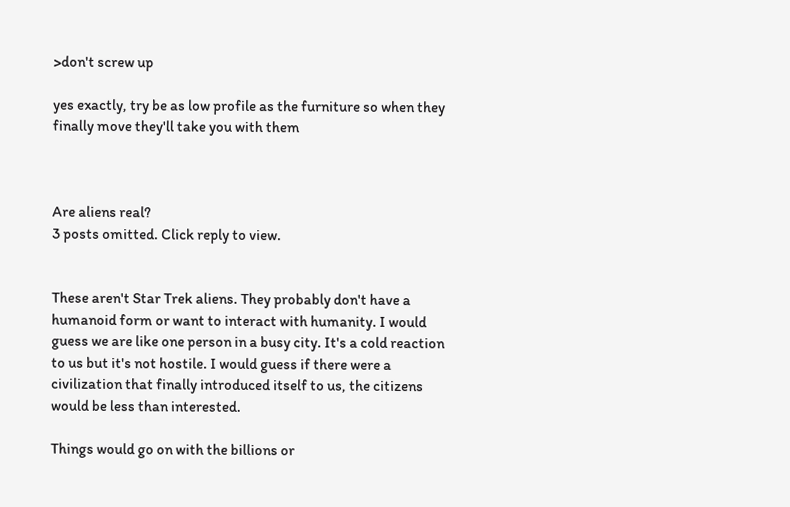>don't screw up

yes exactly, try be as low profile as the furniture so when they finally move they'll take you with them



Are aliens real?
3 posts omitted. Click reply to view.


These aren't Star Trek aliens. They probably don't have a humanoid form or want to interact with humanity. I would guess we are like one person in a busy city. It's a cold reaction to us but it's not hostile. I would guess if there were a civilization that finally introduced itself to us, the citizens would be less than interested.

Things would go on with the billions or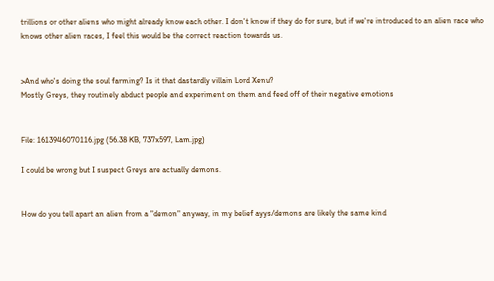trillions or other aliens who might already know each other. I don't know if they do for sure, but if we're introduced to an alien race who knows other alien races, I feel this would be the correct reaction towards us.


>And who's doing the soul farming? Is it that dastardly villain Lord Xenu?
Mostly Greys, they routinely abduct people and experiment on them and feed off of their negative emotions


File: 1613946070116.jpg (56.38 KB, 737x597, Lam.jpg)

I could be wrong but I suspect Greys are actually demons.


How do you tell apart an alien from a "demon" anyway, in my belief ayys/demons are likely the same kind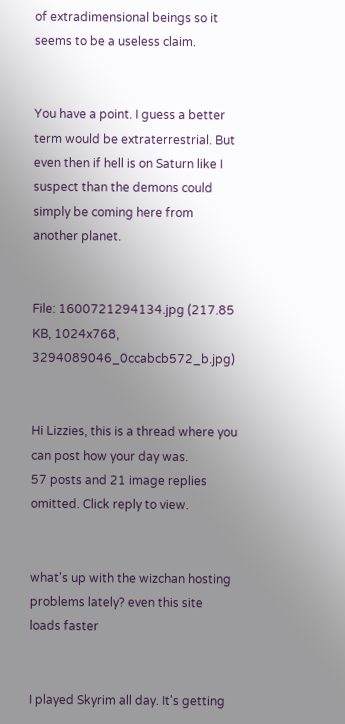of extradimensional beings so it seems to be a useless claim.


You have a point. I guess a better term would be extraterrestrial. But even then if hell is on Saturn like I suspect than the demons could simply be coming here from another planet.


File: 1600721294134.jpg (217.85 KB, 1024x768, 3294089046_0ccabcb572_b.jpg)


Hi Lizzies, this is a thread where you can post how your day was.
57 posts and 21 image replies omitted. Click reply to view.


what's up with the wizchan hosting problems lately? even this site loads faster


I played Skyrim all day. It's getting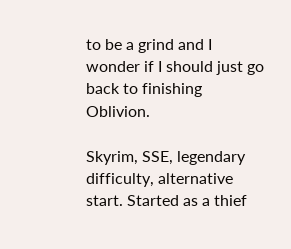to be a grind and I wonder if I should just go back to finishing Oblivion.

Skyrim, SSE, legendary difficulty, alternative start. Started as a thief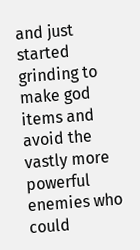and just started grinding to make god items and avoid the vastly more powerful enemies who could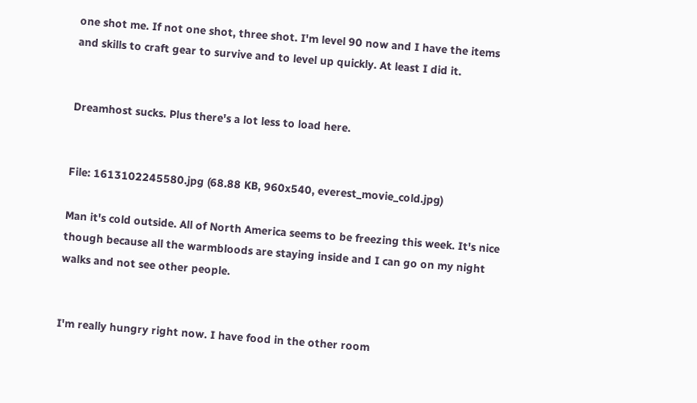one shot me. If not one shot, three shot. I'm level 90 now and I have the items and skills to craft gear to survive and to level up quickly. At least I did it.


Dreamhost sucks. Plus there's a lot less to load here.


File: 1613102245580.jpg (68.88 KB, 960x540, everest_movie_cold.jpg)

Man it's cold outside. All of North America seems to be freezing this week. It's nice though because all the warmbloods are staying inside and I can go on my night walks and not see other people.


I'm really hungry right now. I have food in the other room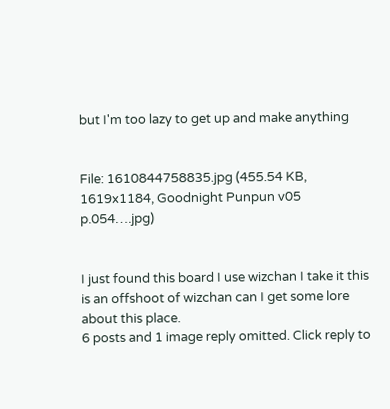but I'm too lazy to get up and make anything


File: 1610844758835.jpg (455.54 KB, 1619x1184, Goodnight Punpun v05 p.054….jpg)


I just found this board I use wizchan I take it this is an offshoot of wizchan can I get some lore about this place.
6 posts and 1 image reply omitted. Click reply to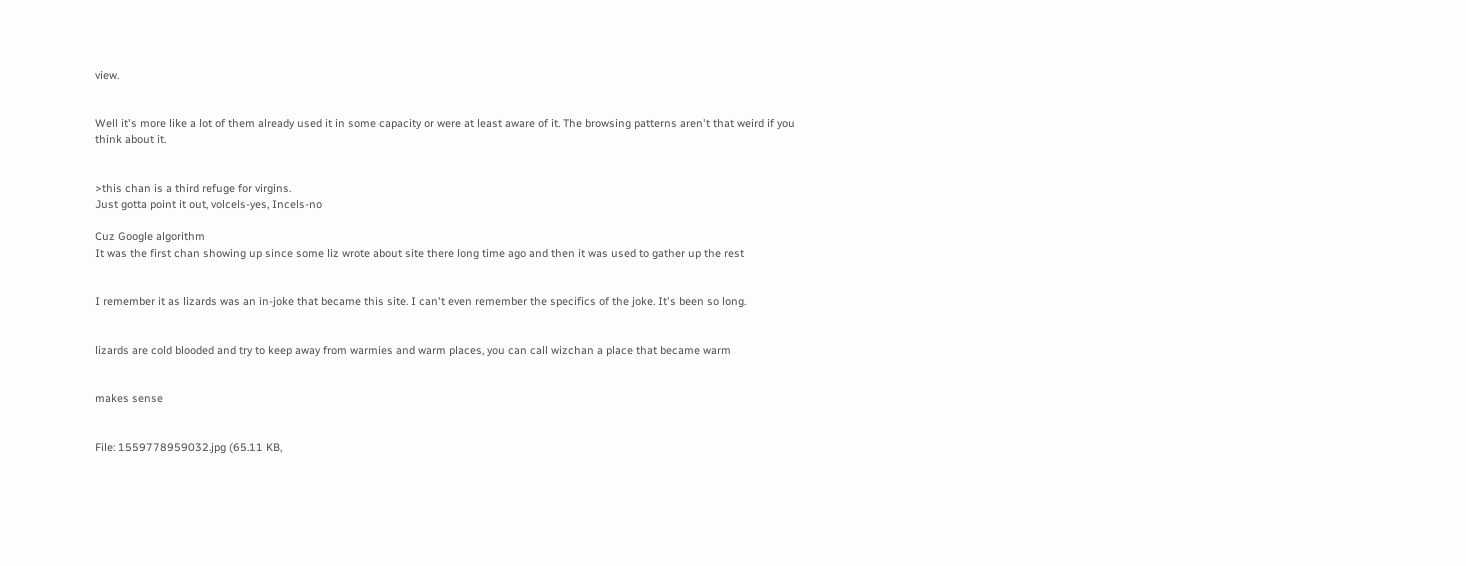view.


Well it's more like a lot of them already used it in some capacity or were at least aware of it. The browsing patterns aren't that weird if you think about it.


>this chan is a third refuge for virgins.
Just gotta point it out, volcels-yes, Incels-no

Cuz Google algorithm
It was the first chan showing up since some liz wrote about site there long time ago and then it was used to gather up the rest


I remember it as lizards was an in-joke that became this site. I can't even remember the specifics of the joke. It's been so long.


lizards are cold blooded and try to keep away from warmies and warm places, you can call wizchan a place that became warm


makes sense


File: 1559778959032.jpg (65.11 KB,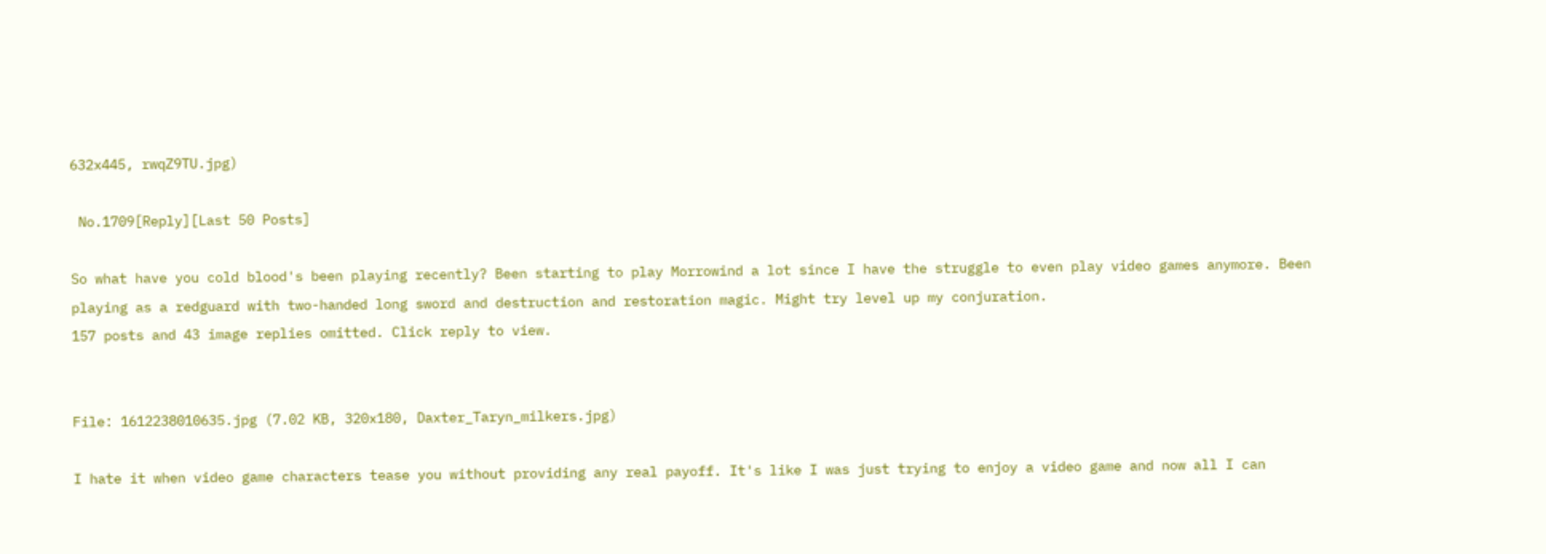632x445, rwqZ9TU.jpg)

 No.1709[Reply][Last 50 Posts]

So what have you cold blood's been playing recently? Been starting to play Morrowind a lot since I have the struggle to even play video games anymore. Been playing as a redguard with two-handed long sword and destruction and restoration magic. Might try level up my conjuration.
157 posts and 43 image replies omitted. Click reply to view.


File: 1612238010635.jpg (7.02 KB, 320x180, Daxter_Taryn_milkers.jpg)

I hate it when video game characters tease you without providing any real payoff. It's like I was just trying to enjoy a video game and now all I can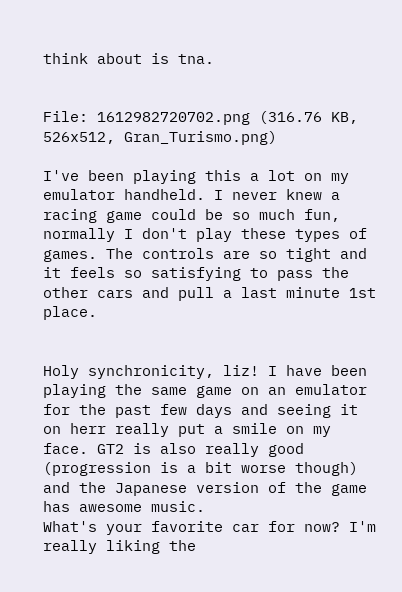think about is tna.


File: 1612982720702.png (316.76 KB, 526x512, Gran_Turismo.png)

I've been playing this a lot on my emulator handheld. I never knew a racing game could be so much fun, normally I don't play these types of games. The controls are so tight and it feels so satisfying to pass the other cars and pull a last minute 1st place.


Holy synchronicity, liz! I have been playing the same game on an emulator for the past few days and seeing it on herr really put a smile on my face. GT2 is also really good (progression is a bit worse though) and the Japanese version of the game has awesome music.
What's your favorite car for now? I'm really liking the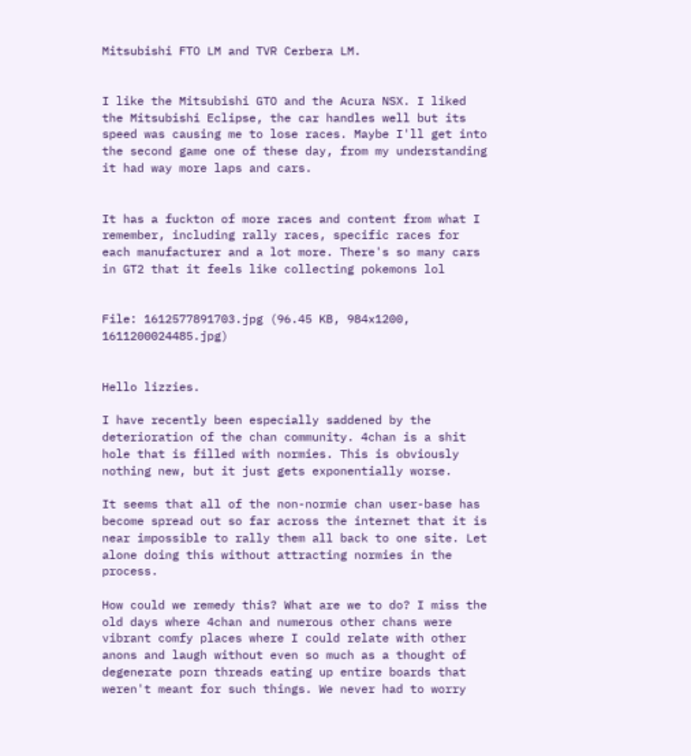Mitsubishi FTO LM and TVR Cerbera LM.


I like the Mitsubishi GTO and the Acura NSX. I liked the Mitsubishi Eclipse, the car handles well but its speed was causing me to lose races. Maybe I'll get into the second game one of these day, from my understanding it had way more laps and cars.


It has a fuckton of more races and content from what I remember, including rally races, specific races for each manufacturer and a lot more. There's so many cars in GT2 that it feels like collecting pokemons lol


File: 1612577891703.jpg (96.45 KB, 984x1200, 1611200024485.jpg)


Hello lizzies.

I have recently been especially saddened by the deterioration of the chan community. 4chan is a shit hole that is filled with normies. This is obviously nothing new, but it just gets exponentially worse.

It seems that all of the non-normie chan user-base has become spread out so far across the internet that it is near impossible to rally them all back to one site. Let alone doing this without attracting normies in the process.

How could we remedy this? What are we to do? I miss the old days where 4chan and numerous other chans were vibrant comfy places where I could relate with other anons and laugh without even so much as a thought of degenerate porn threads eating up entire boards that weren't meant for such things. We never had to worry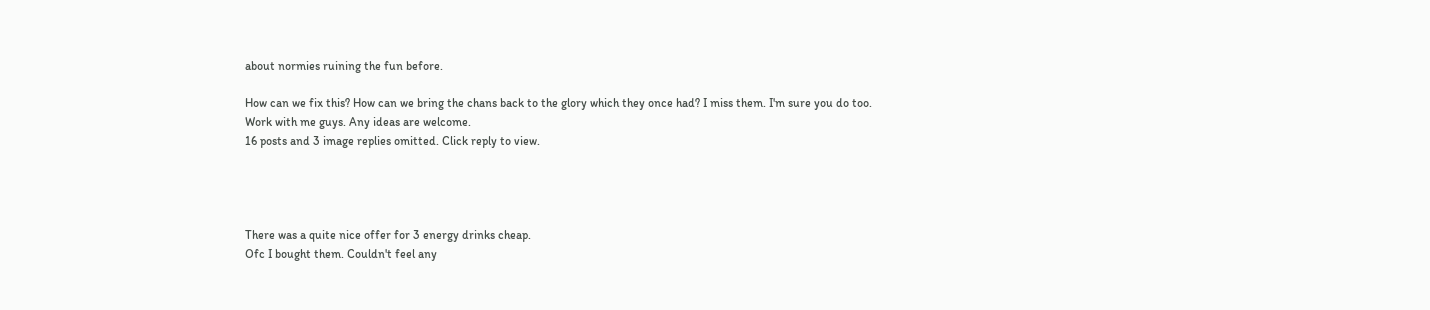about normies ruining the fun before.

How can we fix this? How can we bring the chans back to the glory which they once had? I miss them. I'm sure you do too. Work with me guys. Any ideas are welcome.
16 posts and 3 image replies omitted. Click reply to view.




There was a quite nice offer for 3 energy drinks cheap.
Ofc I bought them. Couldn't feel any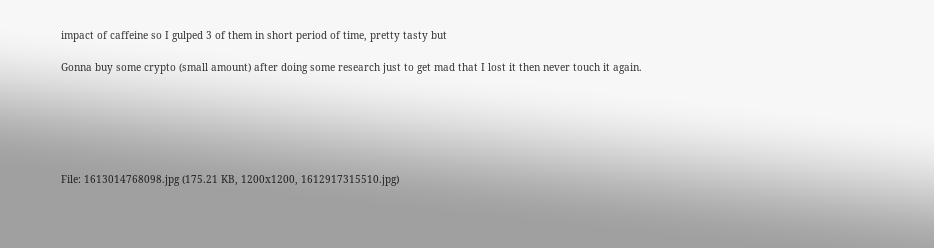impact of caffeine so I gulped 3 of them in short period of time, pretty tasty but

Gonna buy some crypto (small amount) after doing some research just to get mad that I lost it then never touch it again.






File: 1613014768098.jpg (175.21 KB, 1200x1200, 1612917315510.jpg)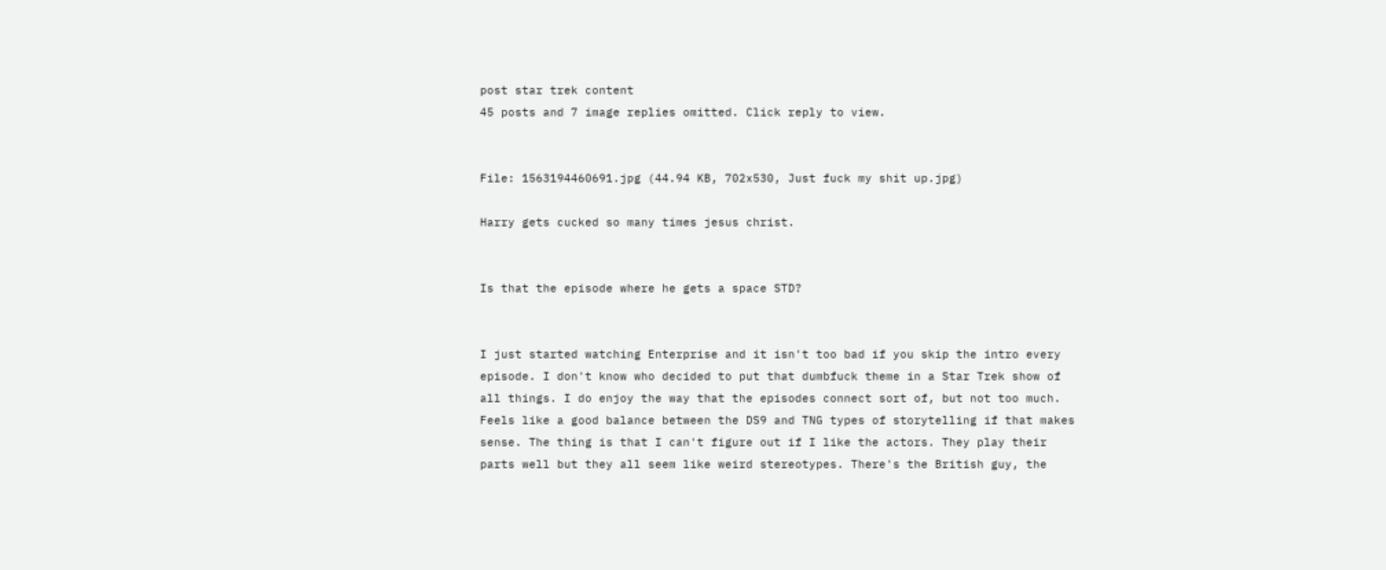post star trek content
45 posts and 7 image replies omitted. Click reply to view.


File: 1563194460691.jpg (44.94 KB, 702x530, Just fuck my shit up.jpg)

Harry gets cucked so many times jesus christ.


Is that the episode where he gets a space STD?


I just started watching Enterprise and it isn't too bad if you skip the intro every episode. I don't know who decided to put that dumbfuck theme in a Star Trek show of all things. I do enjoy the way that the episodes connect sort of, but not too much. Feels like a good balance between the DS9 and TNG types of storytelling if that makes sense. The thing is that I can't figure out if I like the actors. They play their parts well but they all seem like weird stereotypes. There's the British guy, the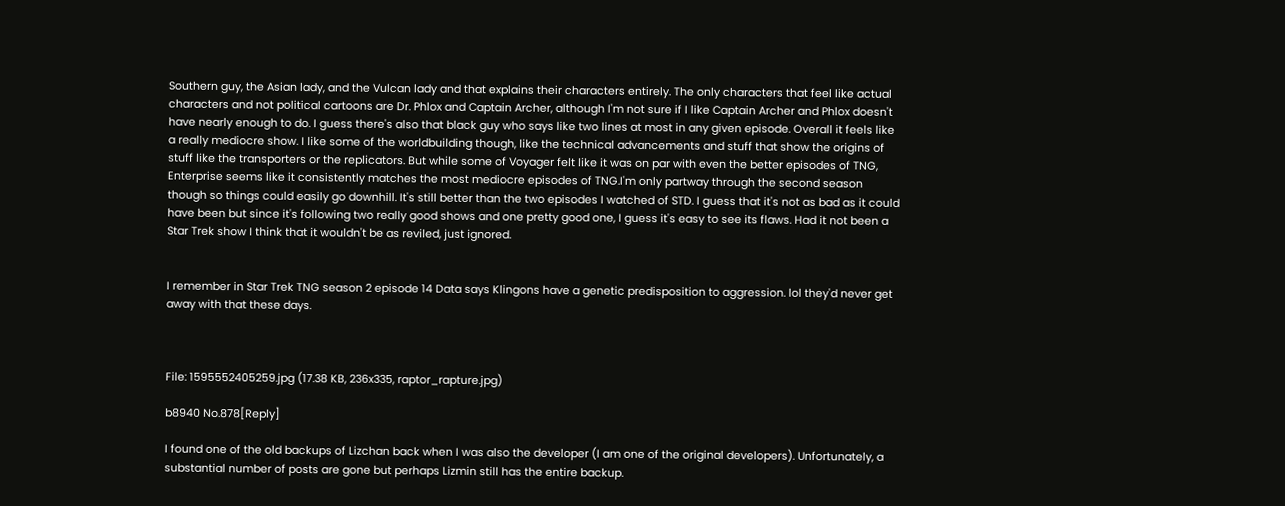Southern guy, the Asian lady, and the Vulcan lady and that explains their characters entirely. The only characters that feel like actual characters and not political cartoons are Dr. Phlox and Captain Archer, although I'm not sure if I like Captain Archer and Phlox doesn't have nearly enough to do. I guess there's also that black guy who says like two lines at most in any given episode. Overall it feels like a really mediocre show. I like some of the worldbuilding though, like the technical advancements and stuff that show the origins of stuff like the transporters or the replicators. But while some of Voyager felt like it was on par with even the better episodes of TNG, Enterprise seems like it consistently matches the most mediocre episodes of TNG.I'm only partway through the second season though so things could easily go downhill. It's still better than the two episodes I watched of STD. I guess that it's not as bad as it could have been but since it's following two really good shows and one pretty good one, I guess it's easy to see its flaws. Had it not been a Star Trek show I think that it wouldn't be as reviled, just ignored.


I remember in Star Trek TNG season 2 episode 14 Data says Klingons have a genetic predisposition to aggression. lol they'd never get away with that these days.



File: 1595552405259.jpg (17.38 KB, 236x335, raptor_rapture.jpg)

b8940 No.878[Reply]

I found one of the old backups of Lizchan back when I was also the developer (I am one of the original developers). Unfortunately, a substantial number of posts are gone but perhaps Lizmin still has the entire backup.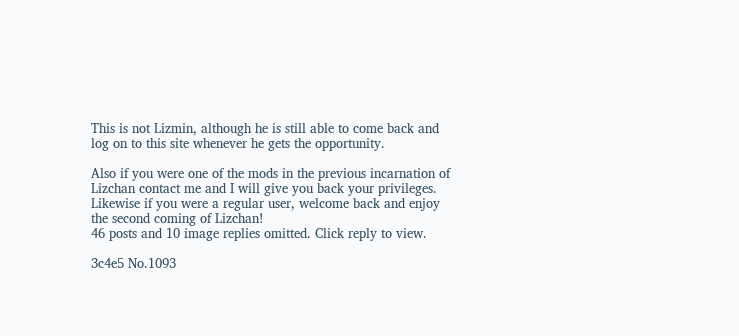This is not Lizmin, although he is still able to come back and log on to this site whenever he gets the opportunity.

Also if you were one of the mods in the previous incarnation of Lizchan contact me and I will give you back your privileges. Likewise if you were a regular user, welcome back and enjoy the second coming of Lizchan!
46 posts and 10 image replies omitted. Click reply to view.

3c4e5 No.1093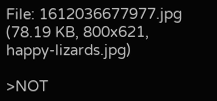File: 1612036677977.jpg (78.19 KB, 800x621, happy-lizards.jpg)

>NOT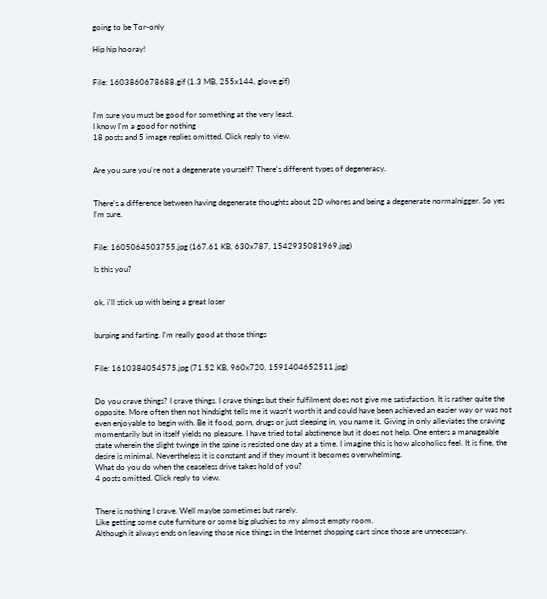going to be Tor-only

Hip hip hooray!


File: 1603860678688.gif (1.3 MB, 255x144, glove.gif)


I'm sure you must be good for something at the very least.
I know I'm a good for nothing
18 posts and 5 image replies omitted. Click reply to view.


Are you sure you're not a degenerate yourself? There's different types of degeneracy.


There's a difference between having degenerate thoughts about 2D whores and being a degenerate normalnigger. So yes I'm sure.


File: 1605064503755.jpg (167.61 KB, 630x787, 1542935081969.jpg)

Is this you?


ok, i'll stick up with being a great loser


burping and farting. I'm really good at those things


File: 1610384054575.jpg (71.52 KB, 960x720, 1591404652511.jpg)


Do you crave things? I crave things. I crave things but their fulfilment does not give me satisfaction. It is rather quite the opposite. More often then not hindsight tells me it wasn't worth it and could have been achieved an easier way or was not even enjoyable to begin with. Be it food, porn, drugs or just sleeping in, you name it. Giving in only alleviates the craving momentarily but in itself yields no pleasure. I have tried total abstinence but it does not help. One enters a manageable state wherein the slight twinge in the spine is resisted one day at a time. I imagine this is how alcoholics feel. It is fine, the desire is minimal. Nevertheless it is constant and if they mount it becomes overwhelming.
What do you do when the ceaseless drive takes hold of you?
4 posts omitted. Click reply to view.


There is nothing I crave. Well maybe sometimes but rarely.
Like getting some cute furniture or some big plushies to my almost empty room.
Although it always ends on leaving those nice things in the Internet shopping cart since those are unnecessary.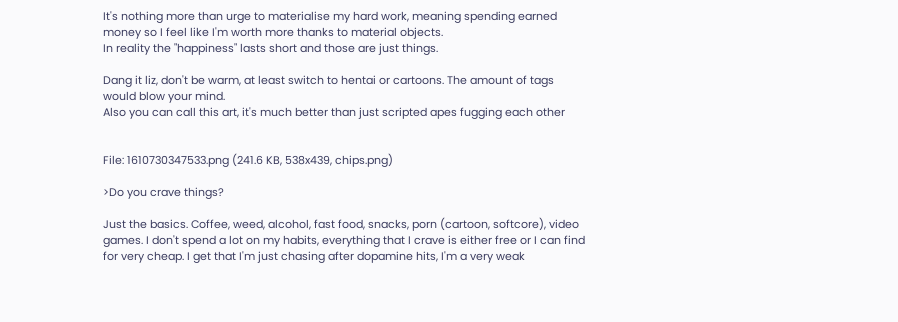It's nothing more than urge to materialise my hard work, meaning spending earned money so I feel like I'm worth more thanks to material objects.
In reality the "happiness" lasts short and those are just things.

Dang it liz, don't be warm, at least switch to hentai or cartoons. The amount of tags would blow your mind.
Also you can call this art, it's much better than just scripted apes fugging each other


File: 1610730347533.png (241.6 KB, 538x439, chips.png)

>Do you crave things?

Just the basics. Coffee, weed, alcohol, fast food, snacks, porn (cartoon, softcore), video games. I don't spend a lot on my habits, everything that I crave is either free or I can find for very cheap. I get that I'm just chasing after dopamine hits, I'm a very weak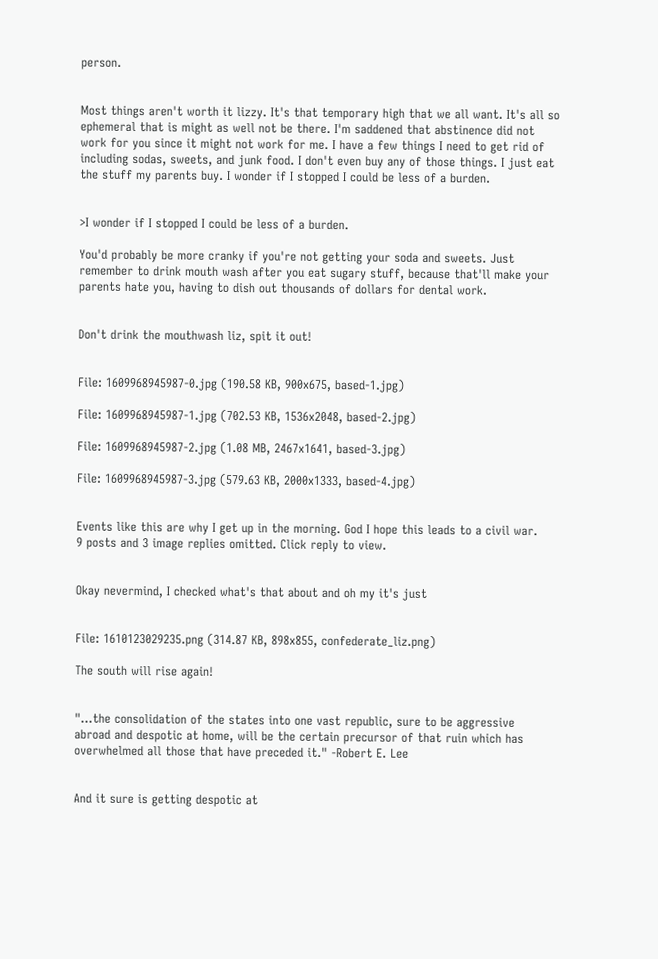person.


Most things aren't worth it lizzy. It's that temporary high that we all want. It's all so ephemeral that is might as well not be there. I'm saddened that abstinence did not work for you since it might not work for me. I have a few things I need to get rid of including sodas, sweets, and junk food. I don't even buy any of those things. I just eat the stuff my parents buy. I wonder if I stopped I could be less of a burden.


>I wonder if I stopped I could be less of a burden.

You'd probably be more cranky if you're not getting your soda and sweets. Just remember to drink mouth wash after you eat sugary stuff, because that'll make your parents hate you, having to dish out thousands of dollars for dental work.


Don't drink the mouthwash liz, spit it out!


File: 1609968945987-0.jpg (190.58 KB, 900x675, based-1.jpg)

File: 1609968945987-1.jpg (702.53 KB, 1536x2048, based-2.jpg)

File: 1609968945987-2.jpg (1.08 MB, 2467x1641, based-3.jpg)

File: 1609968945987-3.jpg (579.63 KB, 2000x1333, based-4.jpg)


Events like this are why I get up in the morning. God I hope this leads to a civil war.
9 posts and 3 image replies omitted. Click reply to view.


Okay nevermind, I checked what's that about and oh my it's just


File: 1610123029235.png (314.87 KB, 898x855, confederate_liz.png)

The south will rise again!


"…the consolidation of the states into one vast republic, sure to be aggressive abroad and despotic at home, will be the certain precursor of that ruin which has overwhelmed all those that have preceded it." -Robert E. Lee


And it sure is getting despotic at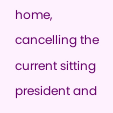home, cancelling the current sitting president and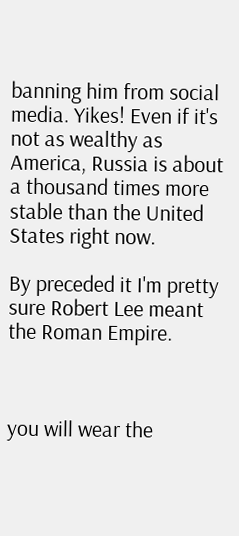banning him from social media. Yikes! Even if it's not as wealthy as America, Russia is about a thousand times more stable than the United States right now.

By preceded it I'm pretty sure Robert Lee meant the Roman Empire.



you will wear the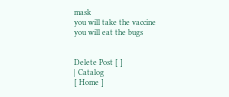mask
you will take the vaccine
you will eat the bugs


Delete Post [ ]
| Catalog
[ Home ]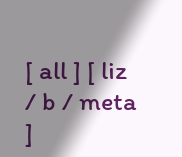[ all ] [ liz / b / meta ]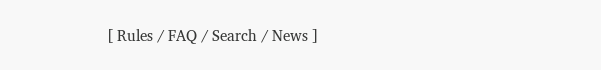[ Rules / FAQ / Search / News ]